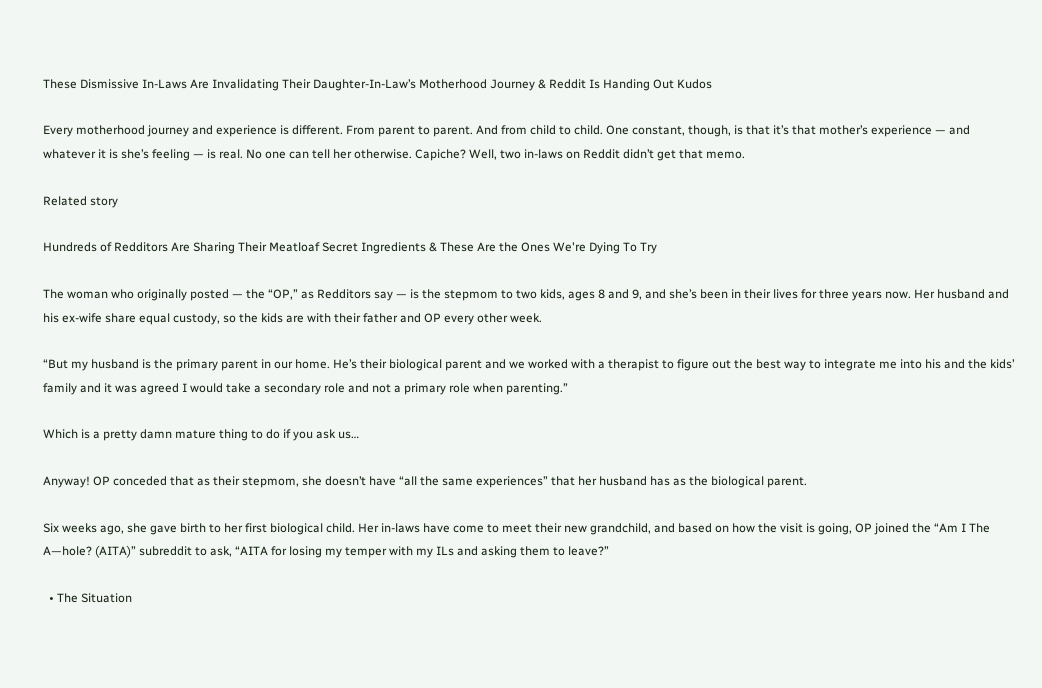These Dismissive In-Laws Are Invalidating Their Daughter-In-Law’s Motherhood Journey & Reddit Is Handing Out Kudos

Every motherhood journey and experience is different. From parent to parent. And from child to child. One constant, though, is that it’s that mother’s experience — and whatever it is she’s feeling — is real. No one can tell her otherwise. Capiche? Well, two in-laws on Reddit didn’t get that memo.

Related story

Hundreds of Redditors Are Sharing Their Meatloaf Secret Ingredients & These Are the Ones We're Dying To Try

The woman who originally posted — the “OP,” as Redditors say — is the stepmom to two kids, ages 8 and 9, and she’s been in their lives for three years now. Her husband and his ex-wife share equal custody, so the kids are with their father and OP every other week.

“But my husband is the primary parent in our home. He’s their biological parent and we worked with a therapist to figure out the best way to integrate me into his and the kids’ family and it was agreed I would take a secondary role and not a primary role when parenting.”

Which is a pretty damn mature thing to do if you ask us…

Anyway! OP conceded that as their stepmom, she doesn’t have “all the same experiences” that her husband has as the biological parent.

Six weeks ago, she gave birth to her first biological child. Her in-laws have come to meet their new grandchild, and based on how the visit is going, OP joined the “Am I The A—hole? (AITA)” subreddit to ask, “AITA for losing my temper with my ILs and asking them to leave?”

  • The Situation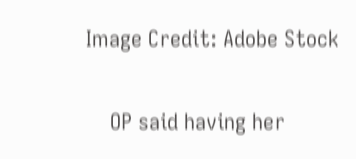Image Credit: Adobe Stock

    OP said having her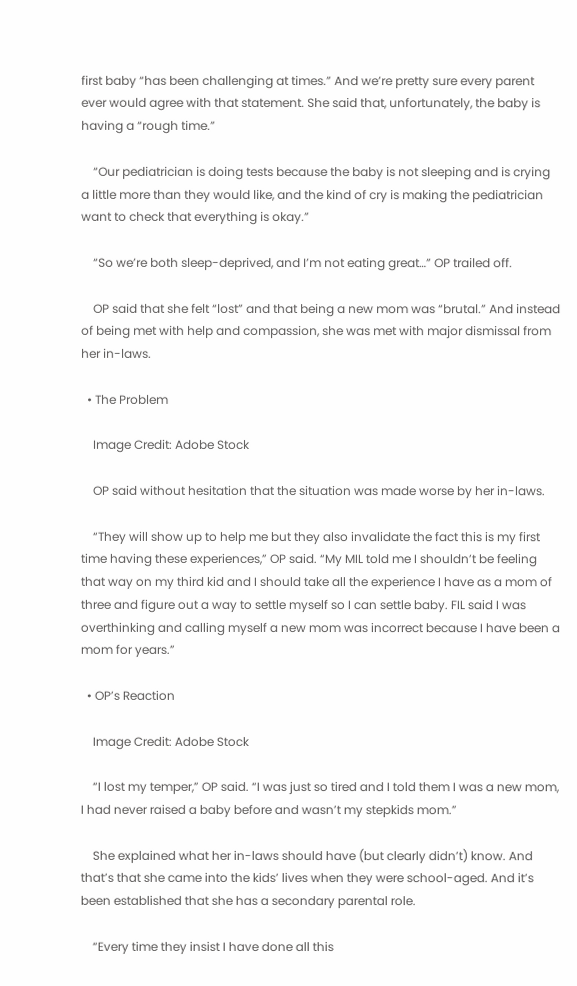first baby “has been challenging at times.” And we’re pretty sure every parent ever would agree with that statement. She said that, unfortunately, the baby is having a “rough time.”

    “Our pediatrician is doing tests because the baby is not sleeping and is crying a little more than they would like, and the kind of cry is making the pediatrician want to check that everything is okay.”

    “So we’re both sleep-deprived, and I’m not eating great…” OP trailed off.

    OP said that she felt “lost” and that being a new mom was “brutal.” And instead of being met with help and compassion, she was met with major dismissal from her in-laws.

  • The Problem

    Image Credit: Adobe Stock

    OP said without hesitation that the situation was made worse by her in-laws.

    “They will show up to help me but they also invalidate the fact this is my first time having these experiences,” OP said. “My MIL told me I shouldn’t be feeling that way on my third kid and I should take all the experience I have as a mom of three and figure out a way to settle myself so I can settle baby. FIL said I was overthinking and calling myself a new mom was incorrect because I have been a mom for years.”

  • OP’s Reaction

    Image Credit: Adobe Stock

    “I lost my temper,” OP said. “I was just so tired and I told them I was a new mom, I had never raised a baby before and wasn’t my stepkids mom.”

    She explained what her in-laws should have (but clearly didn’t) know. And that’s that she came into the kids’ lives when they were school-aged. And it’s been established that she has a secondary parental role.

    “Every time they insist I have done all this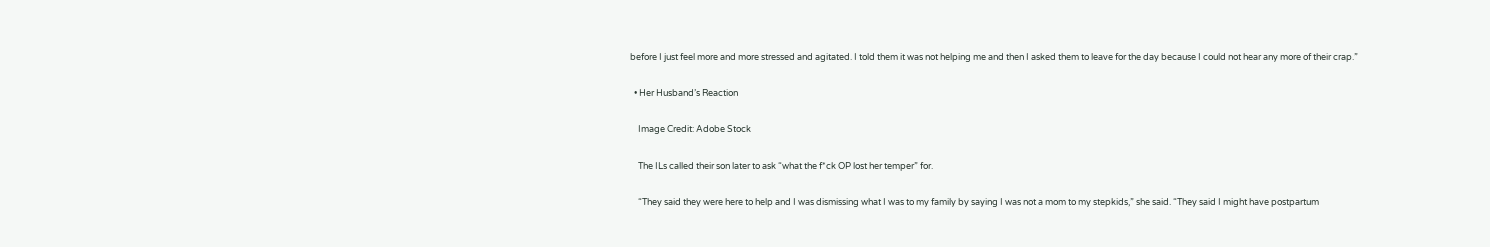before I just feel more and more stressed and agitated. I told them it was not helping me and then I asked them to leave for the day because I could not hear any more of their crap.”

  • Her Husband’s Reaction

    Image Credit: Adobe Stock

    The ILs called their son later to ask “what the f*ck OP lost her temper” for.

    “They said they were here to help and I was dismissing what I was to my family by saying I was not a mom to my stepkids,” she said. “They said I might have postpartum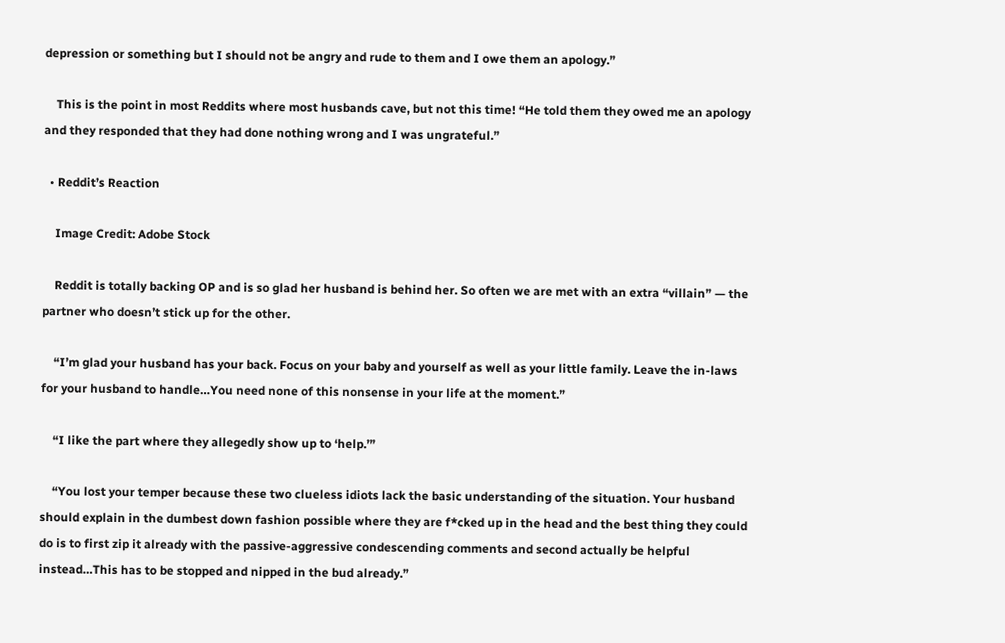depression or something but I should not be angry and rude to them and I owe them an apology.”

    This is the point in most Reddits where most husbands cave, but not this time! “He told them they owed me an apology and they responded that they had done nothing wrong and I was ungrateful.”

  • Reddit’s Reaction

    Image Credit: Adobe Stock

    Reddit is totally backing OP and is so glad her husband is behind her. So often we are met with an extra “villain” — the partner who doesn’t stick up for the other.

    “I’m glad your husband has your back. Focus on your baby and yourself as well as your little family. Leave the in-laws for your husband to handle…You need none of this nonsense in your life at the moment.”

    “I like the part where they allegedly show up to ‘help.’”

    “You lost your temper because these two clueless idiots lack the basic understanding of the situation. Your husband should explain in the dumbest down fashion possible where they are f*cked up in the head and the best thing they could do is to first zip it already with the passive-aggressive condescending comments and second actually be helpful instead…This has to be stopped and nipped in the bud already.”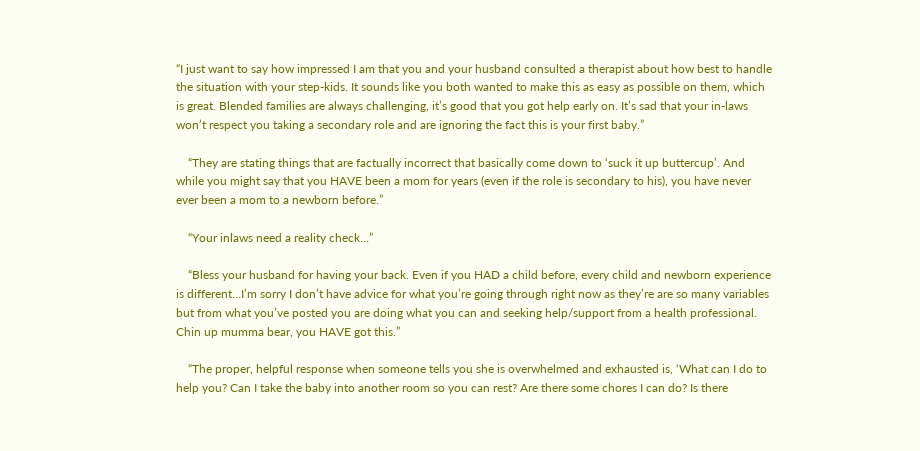“I just want to say how impressed I am that you and your husband consulted a therapist about how best to handle the situation with your step-kids. It sounds like you both wanted to make this as easy as possible on them, which is great. Blended families are always challenging, it’s good that you got help early on. It’s sad that your in-laws won’t respect you taking a secondary role and are ignoring the fact this is your first baby.”

    “They are stating things that are factually incorrect that basically come down to ‘suck it up buttercup’. And while you might say that you HAVE been a mom for years (even if the role is secondary to his), you have never ever been a mom to a newborn before.”

    “Your inlaws need a reality check…”

    “Bless your husband for having your back. Even if you HAD a child before, every child and newborn experience is different…I’m sorry I don’t have advice for what you’re going through right now as they’re are so many variables but from what you’ve posted you are doing what you can and seeking help/support from a health professional. Chin up mumma bear, you HAVE got this.”

    “The proper, helpful response when someone tells you she is overwhelmed and exhausted is, ‘What can I do to help you? Can I take the baby into another room so you can rest? Are there some chores I can do? Is there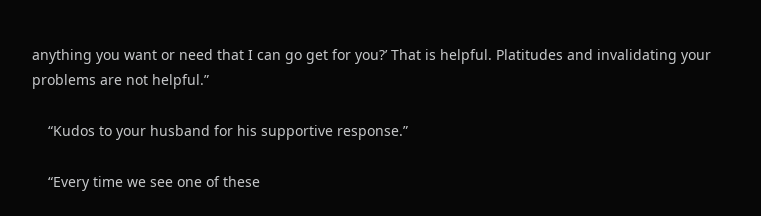anything you want or need that I can go get for you?’ That is helpful. Platitudes and invalidating your problems are not helpful.”

    “Kudos to your husband for his supportive response.”

    “Every time we see one of these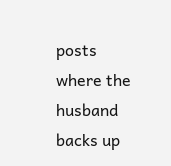posts where the husband backs up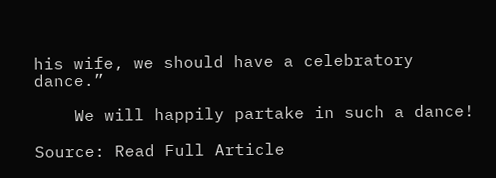his wife, we should have a celebratory dance.”

    We will happily partake in such a dance!

Source: Read Full Article